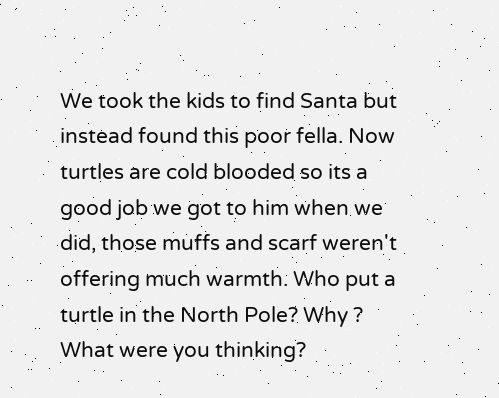We took the kids to find Santa but instead found this poor fella. Now turtles are cold blooded so its a good job we got to him when we did, those muffs and scarf weren't offering much warmth. Who put a turtle in the North Pole? Why ? What were you thinking?